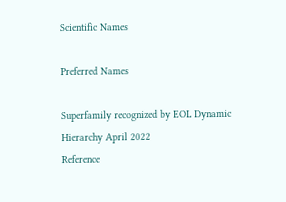Scientific Names

Preferred Names

Superfamily recognized by EOL Dynamic Hierarchy April 2022
Reference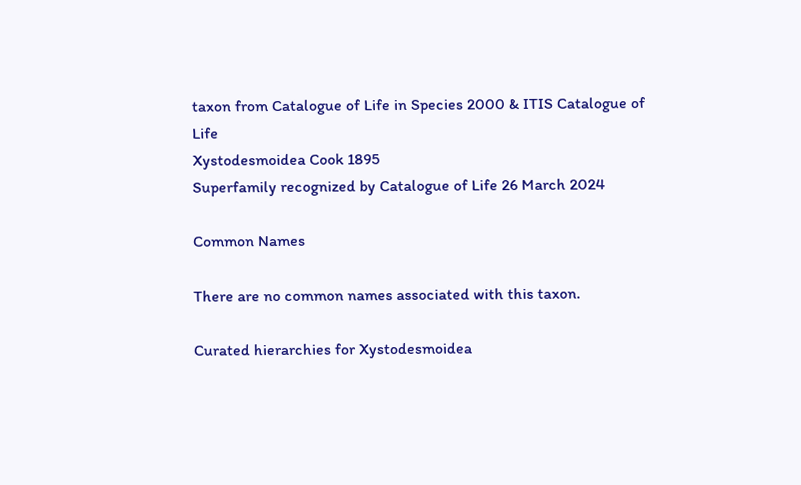taxon from Catalogue of Life in Species 2000 & ITIS Catalogue of Life
Xystodesmoidea Cook 1895
Superfamily recognized by Catalogue of Life 26 March 2024

Common Names

There are no common names associated with this taxon.

Curated hierarchies for Xystodesmoidea